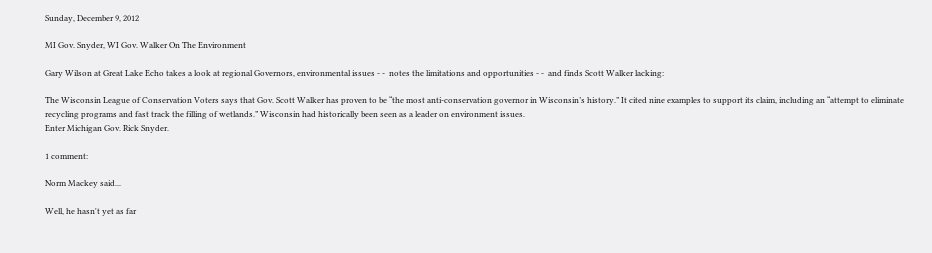Sunday, December 9, 2012

MI Gov. Snyder, WI Gov. Walker On The Environment

Gary Wilson at Great Lake Echo takes a look at regional Governors, environmental issues - -  notes the limitations and opportunities - -  and finds Scott Walker lacking:

The Wisconsin League of Conservation Voters says that Gov. Scott Walker has proven to be “the most anti-conservation governor in Wisconsin’s history.” It cited nine examples to support its claim, including an “attempt to eliminate recycling programs and fast track the filling of wetlands.” Wisconsin had historically been seen as a leader on environment issues.
Enter Michigan Gov. Rick Snyder.

1 comment:

Norm Mackey said...

Well, he hasn't yet as far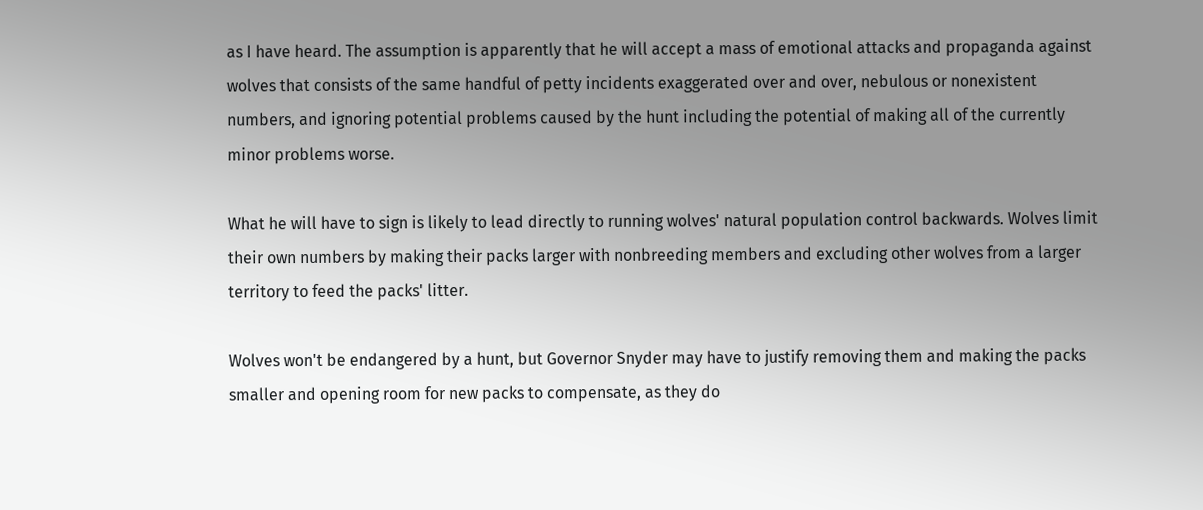as I have heard. The assumption is apparently that he will accept a mass of emotional attacks and propaganda against wolves that consists of the same handful of petty incidents exaggerated over and over, nebulous or nonexistent numbers, and ignoring potential problems caused by the hunt including the potential of making all of the currently minor problems worse.

What he will have to sign is likely to lead directly to running wolves' natural population control backwards. Wolves limit their own numbers by making their packs larger with nonbreeding members and excluding other wolves from a larger territory to feed the packs' litter.

Wolves won't be endangered by a hunt, but Governor Snyder may have to justify removing them and making the packs smaller and opening room for new packs to compensate, as they do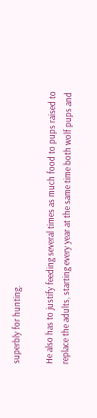superbly for hunting.

He also has to justify feeding several times as much food to pups raised to replace the adults, starting every year at the same time both wolf pups and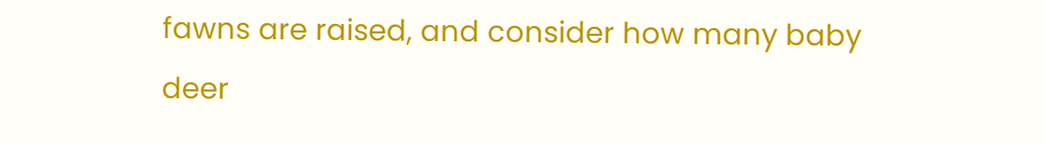fawns are raised, and consider how many baby deer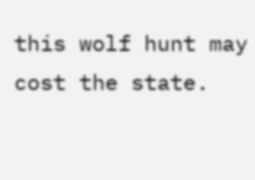this wolf hunt may cost the state.